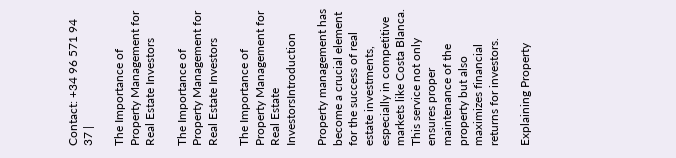Contact: +34 96 571 94 37 |

The Importance of Property Management for Real Estate Investors

The Importance of Property Management for Real Estate Investors

The Importance of Property Management for Real Estate InvestorsIntroduction

Property management has become a crucial element for the success of real estate investments, especially in competitive markets like Costa Blanca. This service not only ensures proper maintenance of the property but also maximizes financial returns for investors.

Explaining Property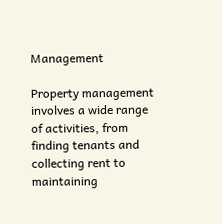Management

Property management involves a wide range of activities, from finding tenants and collecting rent to maintaining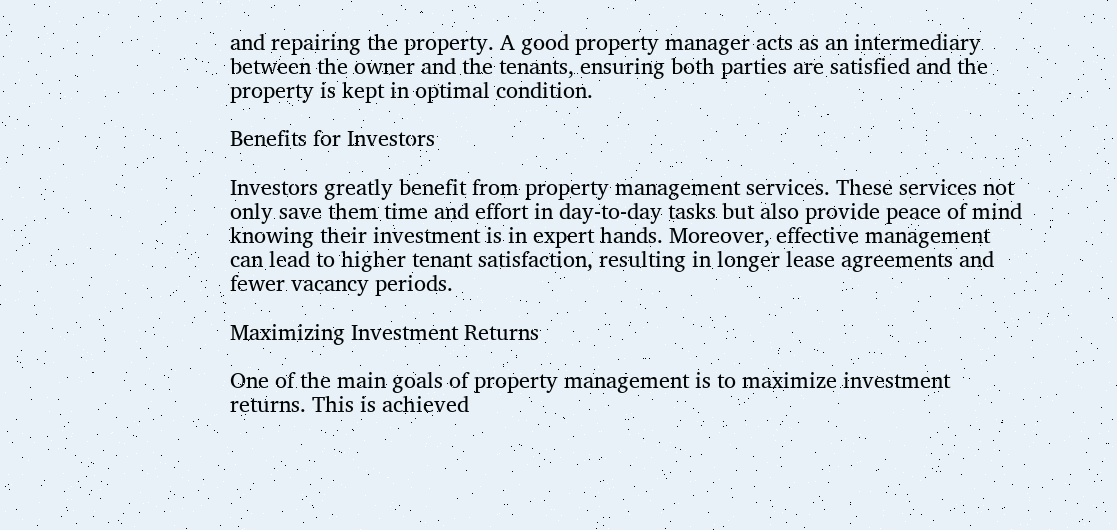and repairing the property. A good property manager acts as an intermediary between the owner and the tenants, ensuring both parties are satisfied and the property is kept in optimal condition.

Benefits for Investors

Investors greatly benefit from property management services. These services not only save them time and effort in day-to-day tasks but also provide peace of mind knowing their investment is in expert hands. Moreover, effective management can lead to higher tenant satisfaction, resulting in longer lease agreements and fewer vacancy periods.

Maximizing Investment Returns

One of the main goals of property management is to maximize investment returns. This is achieved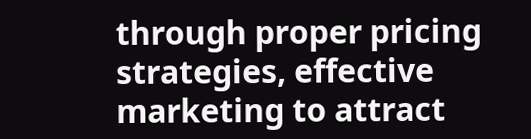through proper pricing strategies, effective marketing to attract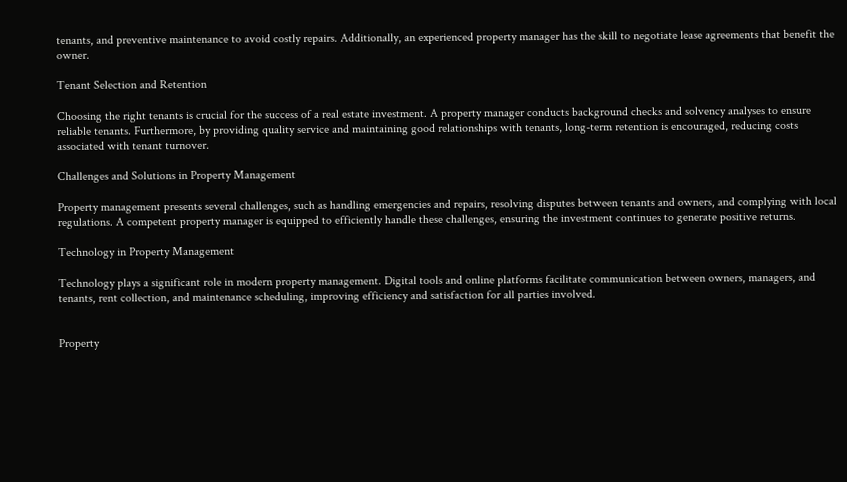tenants, and preventive maintenance to avoid costly repairs. Additionally, an experienced property manager has the skill to negotiate lease agreements that benefit the owner.

Tenant Selection and Retention

Choosing the right tenants is crucial for the success of a real estate investment. A property manager conducts background checks and solvency analyses to ensure reliable tenants. Furthermore, by providing quality service and maintaining good relationships with tenants, long-term retention is encouraged, reducing costs associated with tenant turnover.

Challenges and Solutions in Property Management

Property management presents several challenges, such as handling emergencies and repairs, resolving disputes between tenants and owners, and complying with local regulations. A competent property manager is equipped to efficiently handle these challenges, ensuring the investment continues to generate positive returns.

Technology in Property Management

Technology plays a significant role in modern property management. Digital tools and online platforms facilitate communication between owners, managers, and tenants, rent collection, and maintenance scheduling, improving efficiency and satisfaction for all parties involved.


Property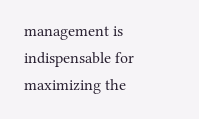management is indispensable for maximizing the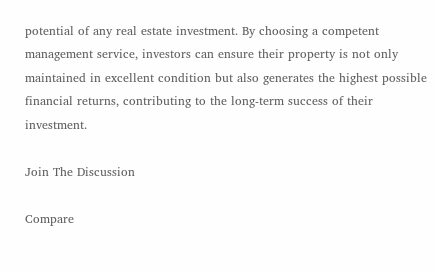potential of any real estate investment. By choosing a competent management service, investors can ensure their property is not only maintained in excellent condition but also generates the highest possible financial returns, contributing to the long-term success of their investment.

Join The Discussion

Compare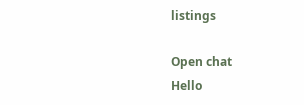listings

Open chat
Hello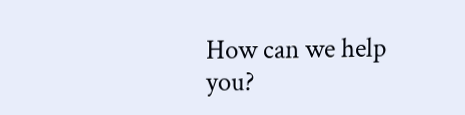How can we help you?